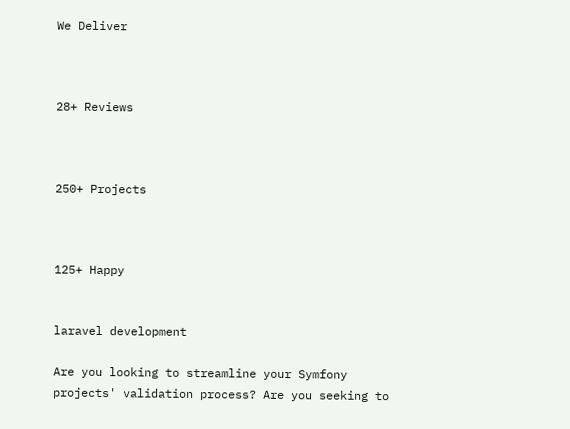We Deliver



28+ Reviews



250+ Projects



125+ Happy


laravel development

Are you looking to streamline your Symfony projects' validation process? Are you seeking to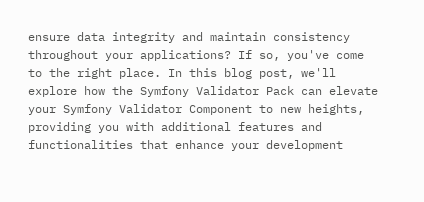ensure data integrity and maintain consistency throughout your applications? If so, you've come to the right place. In this blog post, we'll explore how the Symfony Validator Pack can elevate your Symfony Validator Component to new heights, providing you with additional features and functionalities that enhance your development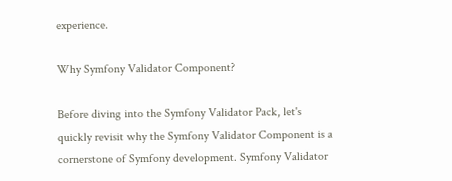experience.

Why Symfony Validator Component?

Before diving into the Symfony Validator Pack, let's quickly revisit why the Symfony Validator Component is a cornerstone of Symfony development. Symfony Validator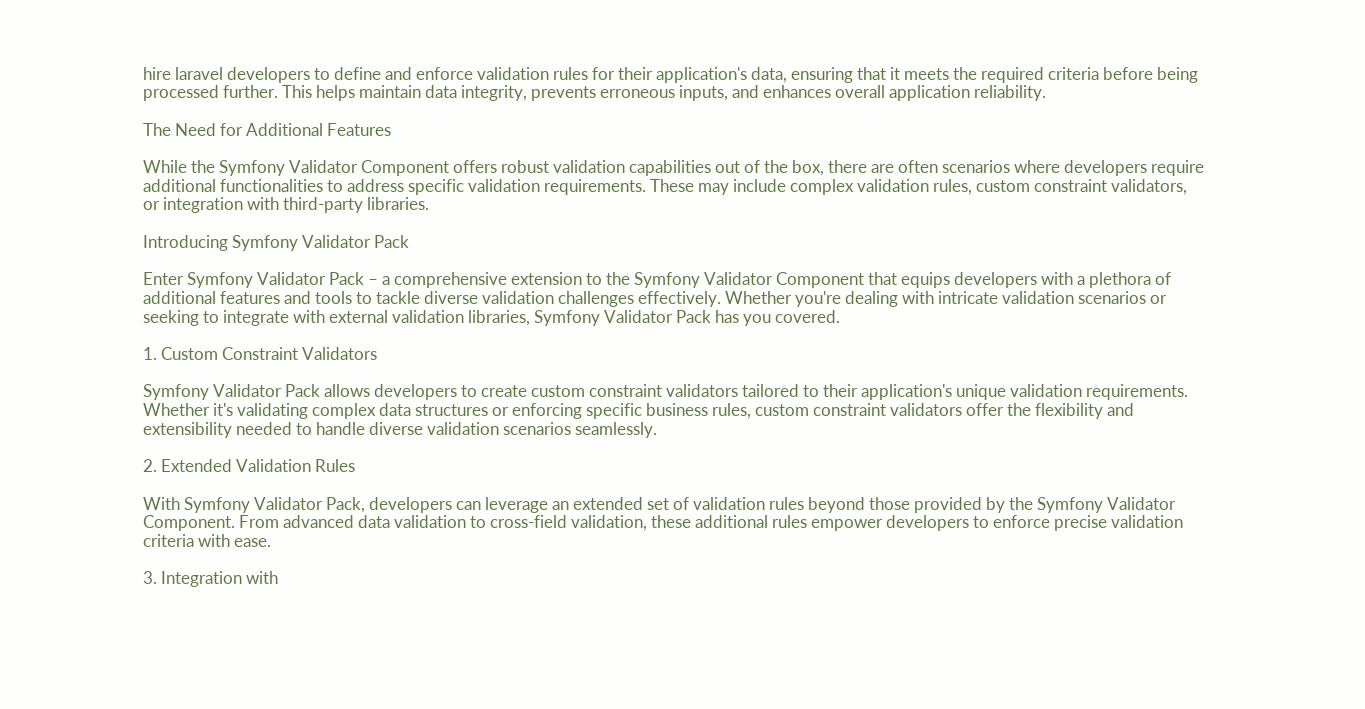hire laravel developers to define and enforce validation rules for their application's data, ensuring that it meets the required criteria before being processed further. This helps maintain data integrity, prevents erroneous inputs, and enhances overall application reliability.

The Need for Additional Features

While the Symfony Validator Component offers robust validation capabilities out of the box, there are often scenarios where developers require additional functionalities to address specific validation requirements. These may include complex validation rules, custom constraint validators, or integration with third-party libraries.

Introducing Symfony Validator Pack

Enter Symfony Validator Pack – a comprehensive extension to the Symfony Validator Component that equips developers with a plethora of additional features and tools to tackle diverse validation challenges effectively. Whether you're dealing with intricate validation scenarios or seeking to integrate with external validation libraries, Symfony Validator Pack has you covered.

1. Custom Constraint Validators

Symfony Validator Pack allows developers to create custom constraint validators tailored to their application's unique validation requirements. Whether it's validating complex data structures or enforcing specific business rules, custom constraint validators offer the flexibility and extensibility needed to handle diverse validation scenarios seamlessly.

2. Extended Validation Rules

With Symfony Validator Pack, developers can leverage an extended set of validation rules beyond those provided by the Symfony Validator Component. From advanced data validation to cross-field validation, these additional rules empower developers to enforce precise validation criteria with ease.

3. Integration with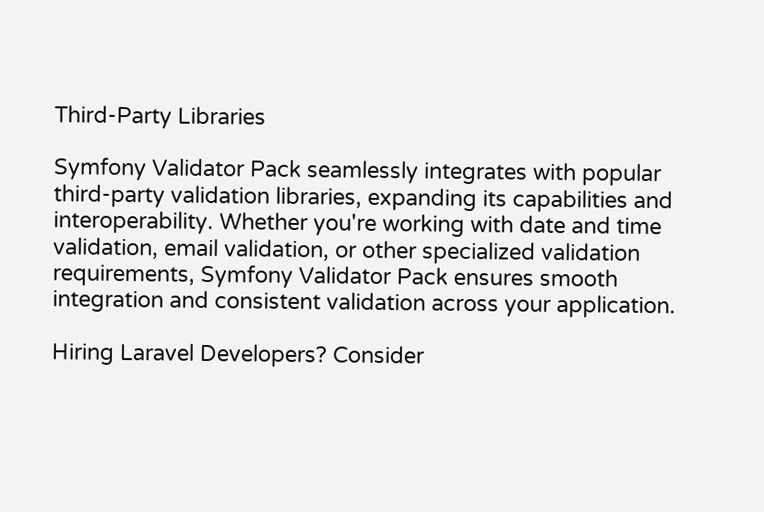Third-Party Libraries

Symfony Validator Pack seamlessly integrates with popular third-party validation libraries, expanding its capabilities and interoperability. Whether you're working with date and time validation, email validation, or other specialized validation requirements, Symfony Validator Pack ensures smooth integration and consistent validation across your application.

Hiring Laravel Developers? Consider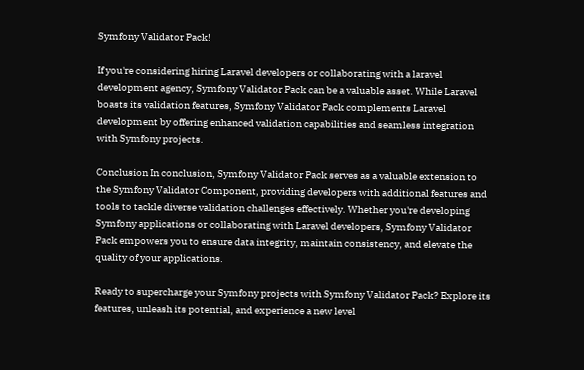Symfony Validator Pack!

If you're considering hiring Laravel developers or collaborating with a laravel development agency, Symfony Validator Pack can be a valuable asset. While Laravel boasts its validation features, Symfony Validator Pack complements Laravel development by offering enhanced validation capabilities and seamless integration with Symfony projects.

Conclusion In conclusion, Symfony Validator Pack serves as a valuable extension to the Symfony Validator Component, providing developers with additional features and tools to tackle diverse validation challenges effectively. Whether you're developing Symfony applications or collaborating with Laravel developers, Symfony Validator Pack empowers you to ensure data integrity, maintain consistency, and elevate the quality of your applications.

Ready to supercharge your Symfony projects with Symfony Validator Pack? Explore its features, unleash its potential, and experience a new level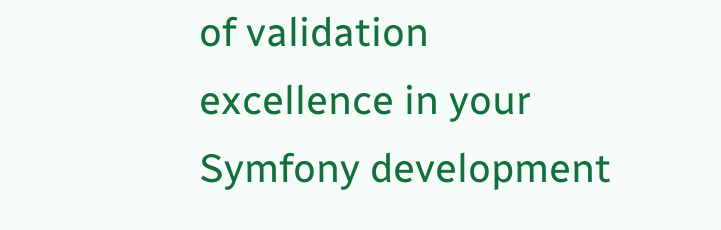of validation excellence in your Symfony development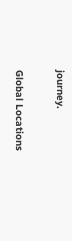journey.

Global Locations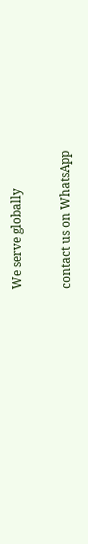We serve globally

contact us on WhatsApp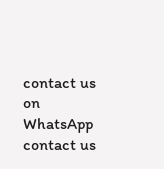contact us on WhatsApp
contact us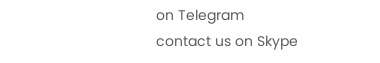on Telegram
contact us on Skype